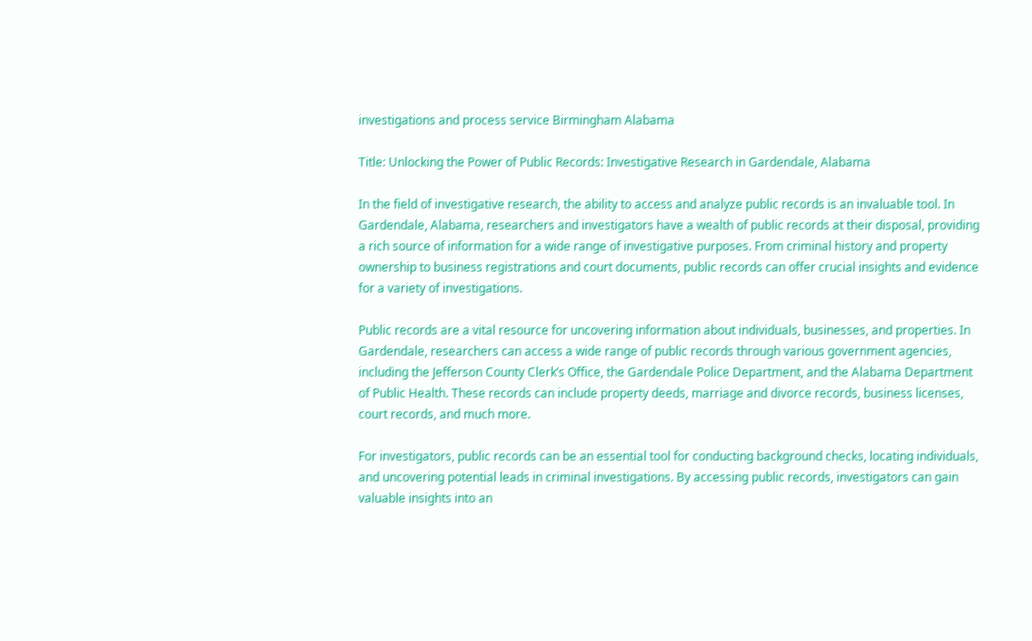investigations and process service Birmingham Alabama

Title: Unlocking the Power of Public Records: Investigative Research in Gardendale, Alabama

In the field of investigative research, the ability to access and analyze public records is an invaluable tool. In Gardendale, Alabama, researchers and investigators have a wealth of public records at their disposal, providing a rich source of information for a wide range of investigative purposes. From criminal history and property ownership to business registrations and court documents, public records can offer crucial insights and evidence for a variety of investigations.

Public records are a vital resource for uncovering information about individuals, businesses, and properties. In Gardendale, researchers can access a wide range of public records through various government agencies, including the Jefferson County Clerk’s Office, the Gardendale Police Department, and the Alabama Department of Public Health. These records can include property deeds, marriage and divorce records, business licenses, court records, and much more.

For investigators, public records can be an essential tool for conducting background checks, locating individuals, and uncovering potential leads in criminal investigations. By accessing public records, investigators can gain valuable insights into an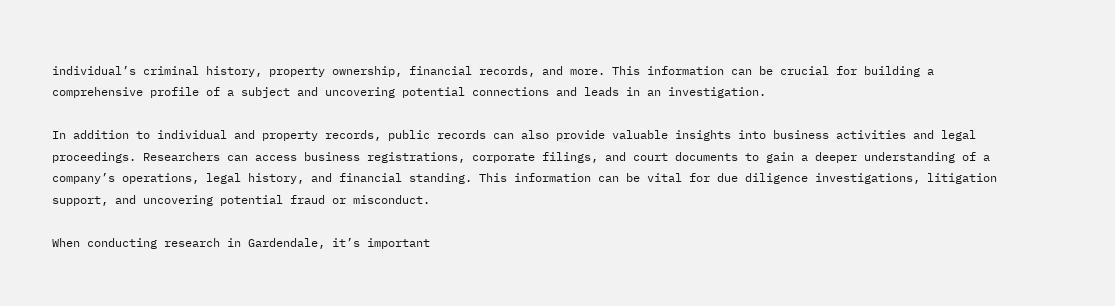individual’s criminal history, property ownership, financial records, and more. This information can be crucial for building a comprehensive profile of a subject and uncovering potential connections and leads in an investigation.

In addition to individual and property records, public records can also provide valuable insights into business activities and legal proceedings. Researchers can access business registrations, corporate filings, and court documents to gain a deeper understanding of a company’s operations, legal history, and financial standing. This information can be vital for due diligence investigations, litigation support, and uncovering potential fraud or misconduct.

When conducting research in Gardendale, it’s important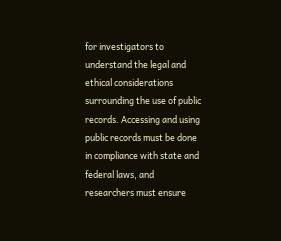for investigators to understand the legal and ethical considerations surrounding the use of public records. Accessing and using public records must be done in compliance with state and federal laws, and researchers must ensure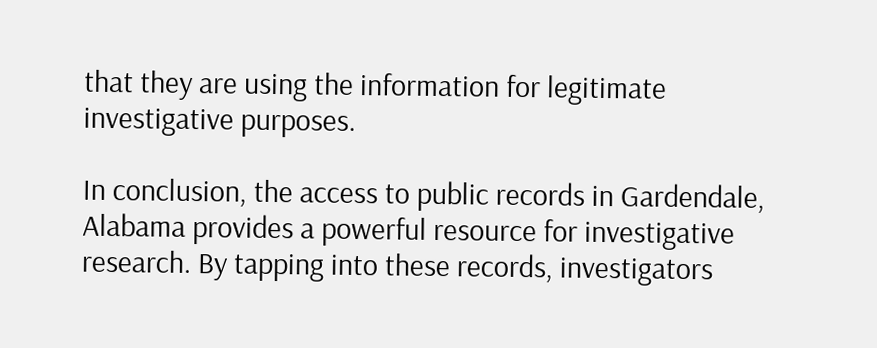that they are using the information for legitimate investigative purposes.

In conclusion, the access to public records in Gardendale, Alabama provides a powerful resource for investigative research. By tapping into these records, investigators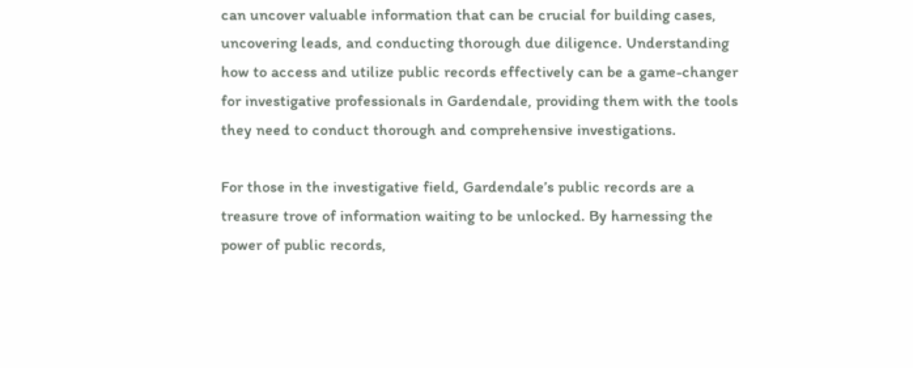can uncover valuable information that can be crucial for building cases, uncovering leads, and conducting thorough due diligence. Understanding how to access and utilize public records effectively can be a game-changer for investigative professionals in Gardendale, providing them with the tools they need to conduct thorough and comprehensive investigations.

For those in the investigative field, Gardendale’s public records are a treasure trove of information waiting to be unlocked. By harnessing the power of public records,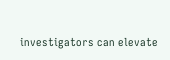investigators can elevate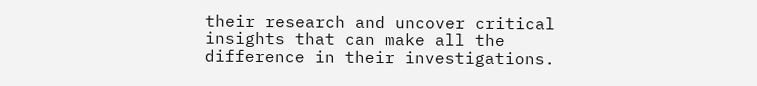their research and uncover critical insights that can make all the difference in their investigations.